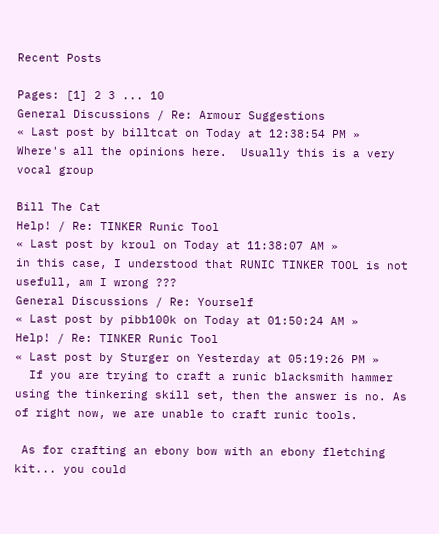Recent Posts

Pages: [1] 2 3 ... 10
General Discussions / Re: Armour Suggestions
« Last post by billtcat on Today at 12:38:54 PM »
Where's all the opinions here.  Usually this is a very vocal group

Bill The Cat
Help! / Re: TINKER Runic Tool
« Last post by kroul on Today at 11:38:07 AM »
in this case, I understood that RUNIC TINKER TOOL is not usefull, am I wrong ???
General Discussions / Re: Yourself
« Last post by pibb100k on Today at 01:50:24 AM »
Help! / Re: TINKER Runic Tool
« Last post by Sturger on Yesterday at 05:19:26 PM »
  If you are trying to craft a runic blacksmith hammer using the tinkering skill set, then the answer is no. As of right now, we are unable to craft runic tools.

 As for crafting an ebony bow with an ebony fletching kit... you could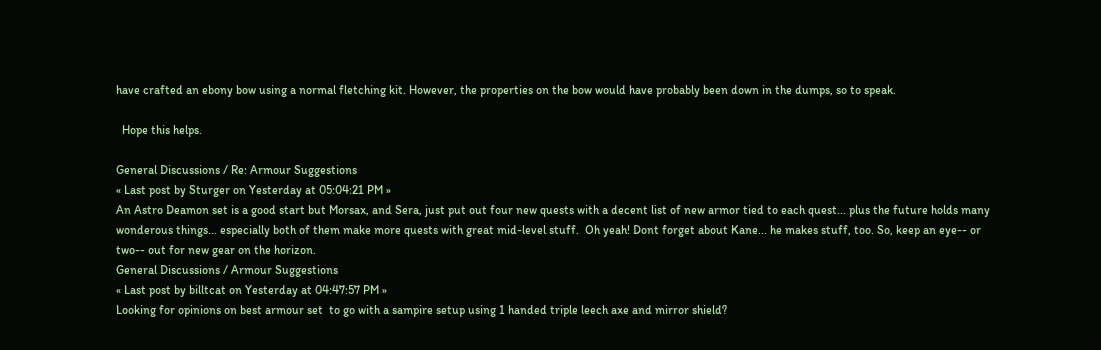have crafted an ebony bow using a normal fletching kit. However, the properties on the bow would have probably been down in the dumps, so to speak.

  Hope this helps.

General Discussions / Re: Armour Suggestions
« Last post by Sturger on Yesterday at 05:04:21 PM »
An Astro Deamon set is a good start but Morsax, and Sera, just put out four new quests with a decent list of new armor tied to each quest... plus the future holds many wonderous things... especially both of them make more quests with great mid-level stuff.  Oh yeah! Dont forget about Kane... he makes stuff, too. So, keep an eye-- or two-- out for new gear on the horizon.
General Discussions / Armour Suggestions
« Last post by billtcat on Yesterday at 04:47:57 PM »
Looking for opinions on best armour set  to go with a sampire setup using 1 handed triple leech axe and mirror shield?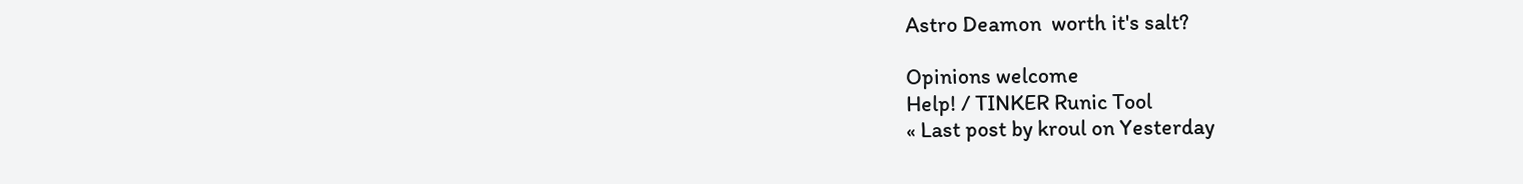Astro Deamon  worth it's salt?

Opinions welcome
Help! / TINKER Runic Tool
« Last post by kroul on Yesterday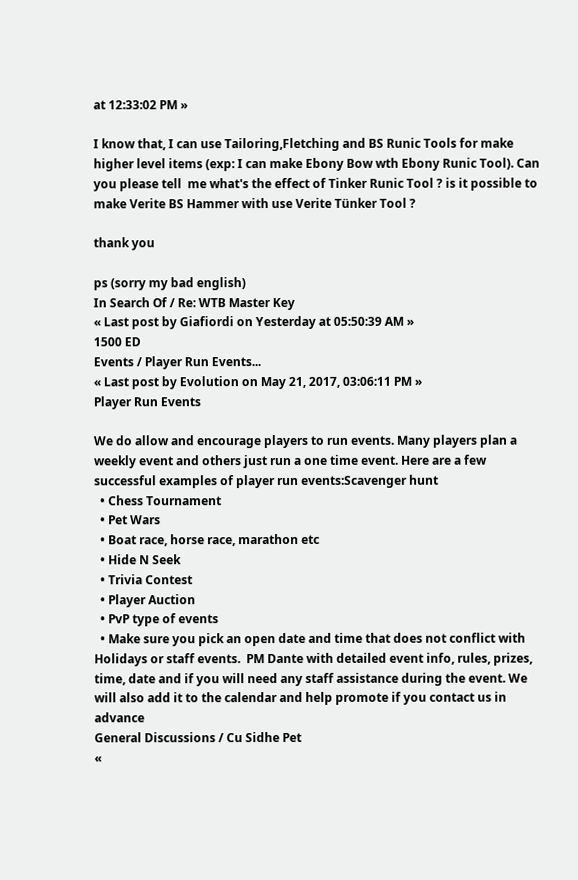at 12:33:02 PM »

I know that, I can use Tailoring,Fletching and BS Runic Tools for make higher level items (exp: I can make Ebony Bow wth Ebony Runic Tool). Can you please tell  me what's the effect of Tinker Runic Tool ? is it possible to make Verite BS Hammer with use Verite Tünker Tool ?

thank you

ps (sorry my bad english)
In Search Of / Re: WTB Master Key
« Last post by Giafiordi on Yesterday at 05:50:39 AM »
1500 ED
Events / Player Run Events...
« Last post by Evolution on May 21, 2017, 03:06:11 PM »
Player Run Events

We do allow and encourage players to run events. Many players plan a weekly event and others just run a one time event. Here are a few successful examples of player run events:Scavenger hunt
  • Chess Tournament
  • Pet Wars
  • Boat race, horse race, marathon etc
  • Hide N Seek
  • Trivia Contest
  • Player Auction
  • PvP type of events
  • Make sure you pick an open date and time that does not conflict with Holidays or staff events.  PM Dante with detailed event info, rules, prizes, time, date and if you will need any staff assistance during the event. We will also add it to the calendar and help promote if you contact us in advance
General Discussions / Cu Sidhe Pet
«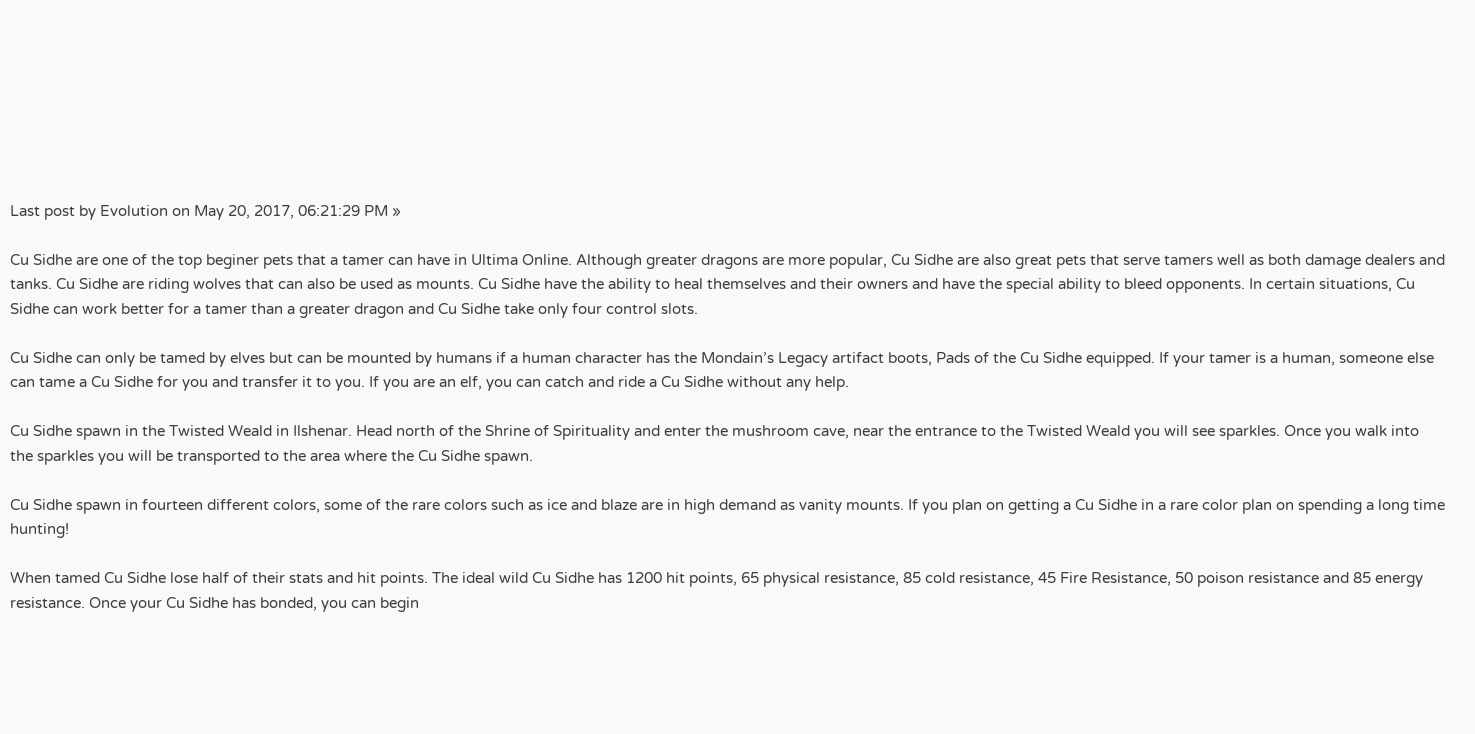Last post by Evolution on May 20, 2017, 06:21:29 PM »

Cu Sidhe are one of the top beginer pets that a tamer can have in Ultima Online. Although greater dragons are more popular, Cu Sidhe are also great pets that serve tamers well as both damage dealers and tanks. Cu Sidhe are riding wolves that can also be used as mounts. Cu Sidhe have the ability to heal themselves and their owners and have the special ability to bleed opponents. In certain situations, Cu Sidhe can work better for a tamer than a greater dragon and Cu Sidhe take only four control slots.

Cu Sidhe can only be tamed by elves but can be mounted by humans if a human character has the Mondain’s Legacy artifact boots, Pads of the Cu Sidhe equipped. If your tamer is a human, someone else can tame a Cu Sidhe for you and transfer it to you. If you are an elf, you can catch and ride a Cu Sidhe without any help.

Cu Sidhe spawn in the Twisted Weald in Ilshenar. Head north of the Shrine of Spirituality and enter the mushroom cave, near the entrance to the Twisted Weald you will see sparkles. Once you walk into the sparkles you will be transported to the area where the Cu Sidhe spawn.

Cu Sidhe spawn in fourteen different colors, some of the rare colors such as ice and blaze are in high demand as vanity mounts. If you plan on getting a Cu Sidhe in a rare color plan on spending a long time hunting!

When tamed Cu Sidhe lose half of their stats and hit points. The ideal wild Cu Sidhe has 1200 hit points, 65 physical resistance, 85 cold resistance, 45 Fire Resistance, 50 poison resistance and 85 energy resistance. Once your Cu Sidhe has bonded, you can begin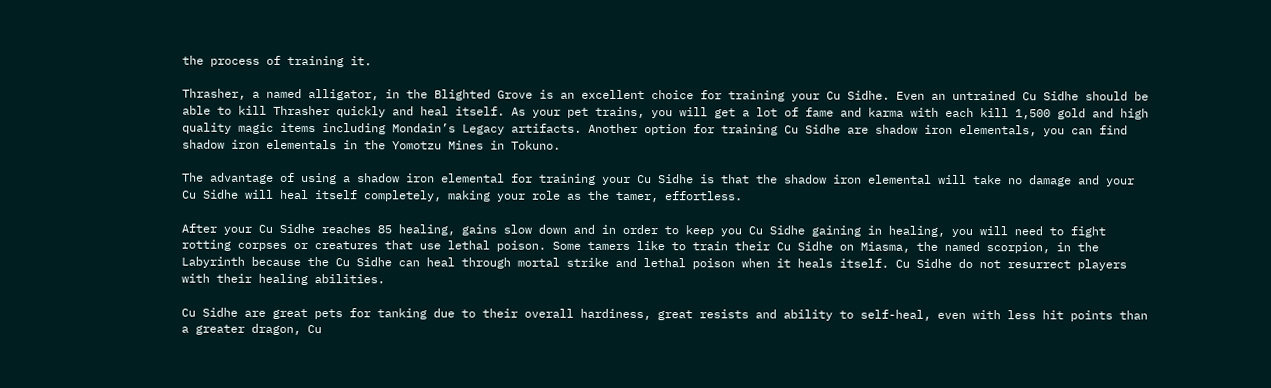the process of training it.

Thrasher, a named alligator, in the Blighted Grove is an excellent choice for training your Cu Sidhe. Even an untrained Cu Sidhe should be able to kill Thrasher quickly and heal itself. As your pet trains, you will get a lot of fame and karma with each kill 1,500 gold and high quality magic items including Mondain’s Legacy artifacts. Another option for training Cu Sidhe are shadow iron elementals, you can find shadow iron elementals in the Yomotzu Mines in Tokuno.

The advantage of using a shadow iron elemental for training your Cu Sidhe is that the shadow iron elemental will take no damage and your Cu Sidhe will heal itself completely, making your role as the tamer, effortless.

After your Cu Sidhe reaches 85 healing, gains slow down and in order to keep you Cu Sidhe gaining in healing, you will need to fight rotting corpses or creatures that use lethal poison. Some tamers like to train their Cu Sidhe on Miasma, the named scorpion, in the Labyrinth because the Cu Sidhe can heal through mortal strike and lethal poison when it heals itself. Cu Sidhe do not resurrect players with their healing abilities.

Cu Sidhe are great pets for tanking due to their overall hardiness, great resists and ability to self-heal, even with less hit points than a greater dragon, Cu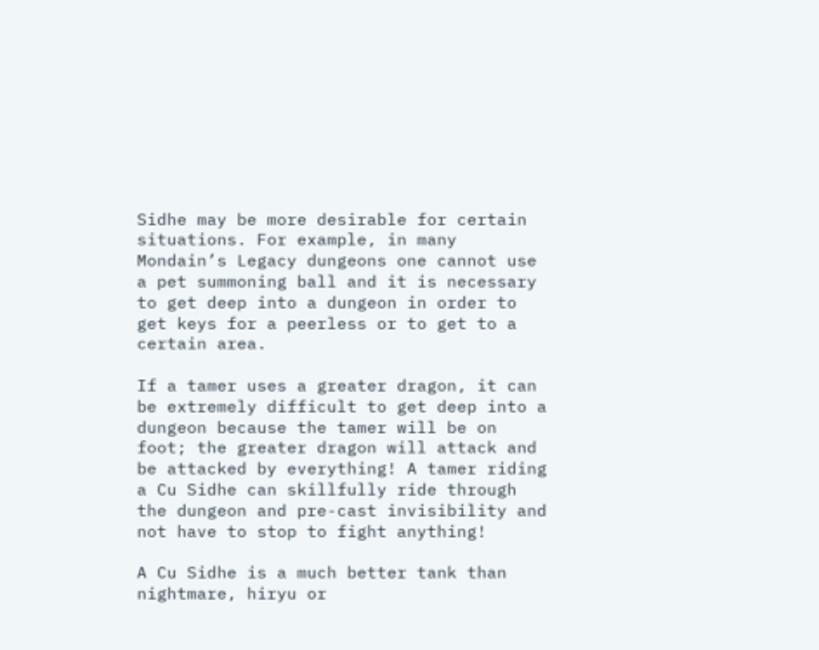Sidhe may be more desirable for certain situations. For example, in many Mondain’s Legacy dungeons one cannot use a pet summoning ball and it is necessary to get deep into a dungeon in order to get keys for a peerless or to get to a certain area.

If a tamer uses a greater dragon, it can be extremely difficult to get deep into a dungeon because the tamer will be on foot; the greater dragon will attack and be attacked by everything! A tamer riding a Cu Sidhe can skillfully ride through the dungeon and pre-cast invisibility and not have to stop to fight anything!

A Cu Sidhe is a much better tank than nightmare, hiryu or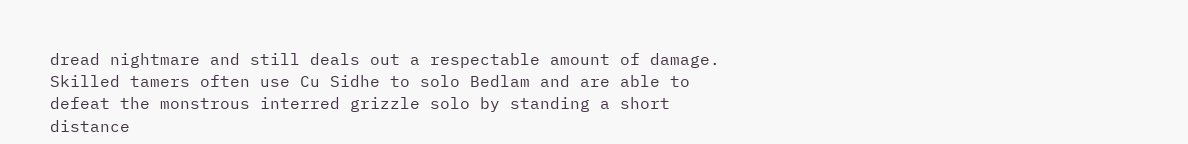dread nightmare and still deals out a respectable amount of damage. Skilled tamers often use Cu Sidhe to solo Bedlam and are able to defeat the monstrous interred grizzle solo by standing a short distance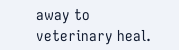away to veterinary heal.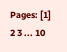Pages: [1] 2 3 ... 10